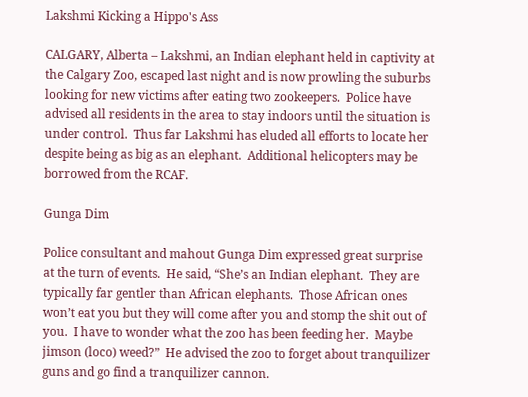Lakshmi Kicking a Hippo's Ass

CALGARY, Alberta – Lakshmi, an Indian elephant held in captivity at the Calgary Zoo, escaped last night and is now prowling the suburbs looking for new victims after eating two zookeepers.  Police have advised all residents in the area to stay indoors until the situation is under control.  Thus far Lakshmi has eluded all efforts to locate her despite being as big as an elephant.  Additional helicopters may be borrowed from the RCAF.

Gunga Dim

Police consultant and mahout Gunga Dim expressed great surprise at the turn of events.  He said, “She’s an Indian elephant.  They are typically far gentler than African elephants.  Those African ones won’t eat you but they will come after you and stomp the shit out of you.  I have to wonder what the zoo has been feeding her.  Maybe jimson (loco) weed?”  He advised the zoo to forget about tranquilizer guns and go find a tranquilizer cannon.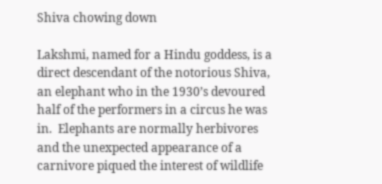Shiva chowing down

Lakshmi, named for a Hindu goddess, is a direct descendant of the notorious Shiva, an elephant who in the 1930’s devoured half of the performers in a circus he was in.  Elephants are normally herbivores and the unexpected appearance of a carnivore piqued the interest of wildlife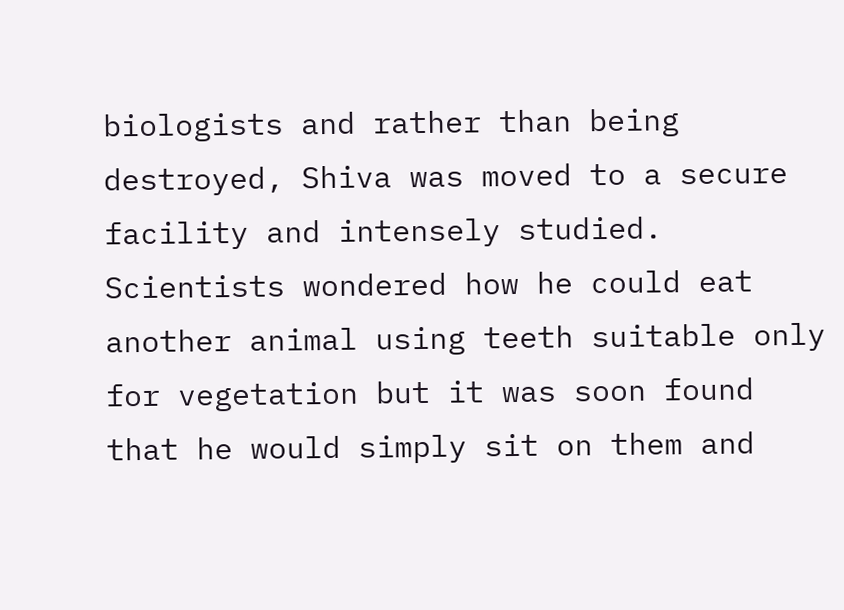biologists and rather than being destroyed, Shiva was moved to a secure facility and intensely studied.  Scientists wondered how he could eat another animal using teeth suitable only for vegetation but it was soon found that he would simply sit on them and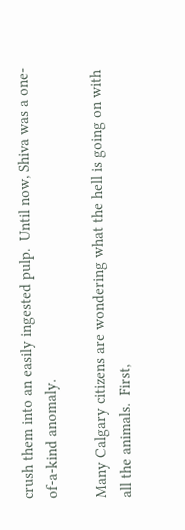crush them into an easily ingested pulp.  Until now, Shiva was a one-of-a-kind anomaly.

Many Calgary citizens are wondering what the hell is going on with all the animals.  First,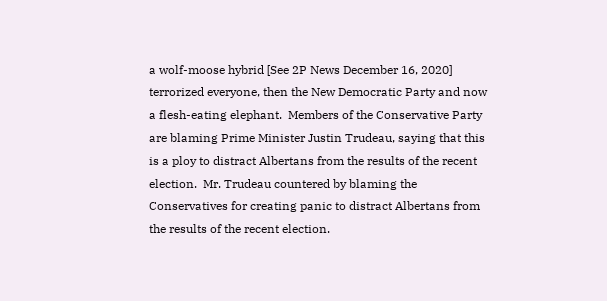a wolf-moose hybrid [See 2P News December 16, 2020] terrorized everyone, then the New Democratic Party and now a flesh-eating elephant.  Members of the Conservative Party are blaming Prime Minister Justin Trudeau, saying that this is a ploy to distract Albertans from the results of the recent election.  Mr. Trudeau countered by blaming the Conservatives for creating panic to distract Albertans from the results of the recent election.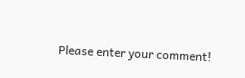Please enter your comment!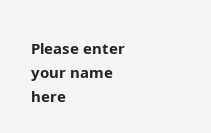Please enter your name here